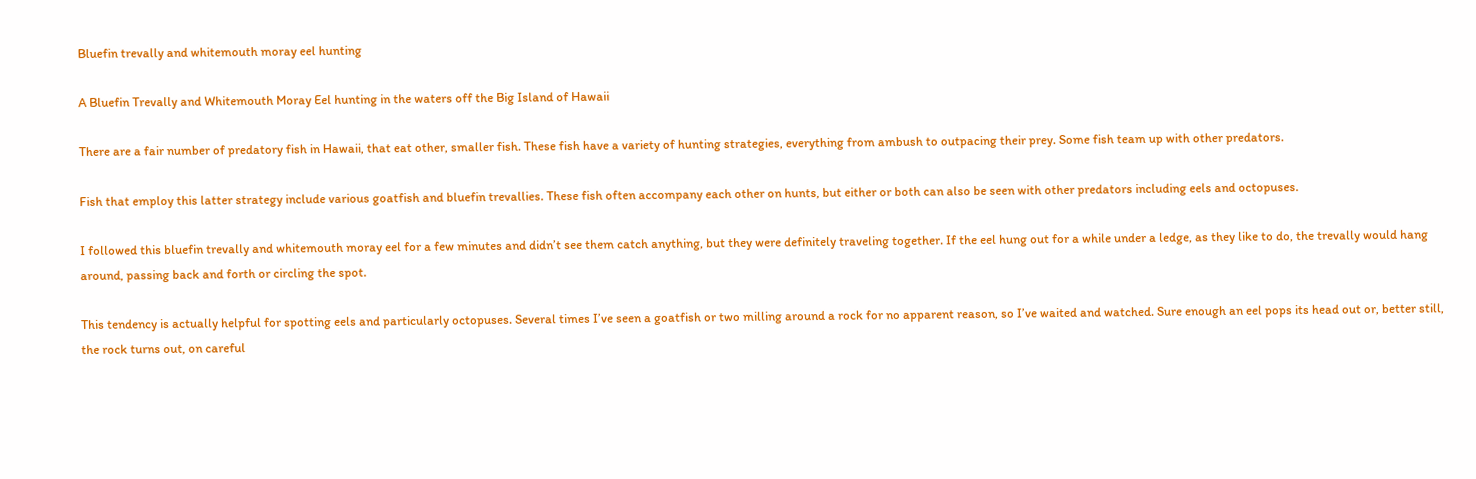Bluefin trevally and whitemouth moray eel hunting

A Bluefin Trevally and Whitemouth Moray Eel hunting in the waters off the Big Island of Hawaii

There are a fair number of predatory fish in Hawaii, that eat other, smaller fish. These fish have a variety of hunting strategies, everything from ambush to outpacing their prey. Some fish team up with other predators.

Fish that employ this latter strategy include various goatfish and bluefin trevallies. These fish often accompany each other on hunts, but either or both can also be seen with other predators including eels and octopuses.

I followed this bluefin trevally and whitemouth moray eel for a few minutes and didn’t see them catch anything, but they were definitely traveling together. If the eel hung out for a while under a ledge, as they like to do, the trevally would hang around, passing back and forth or circling the spot.

This tendency is actually helpful for spotting eels and particularly octopuses. Several times I’ve seen a goatfish or two milling around a rock for no apparent reason, so I’ve waited and watched. Sure enough an eel pops its head out or, better still, the rock turns out, on careful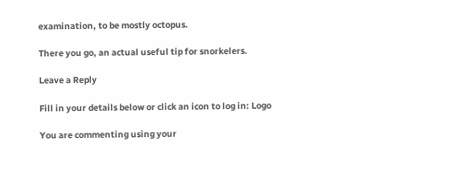examination, to be mostly octopus.

There you go, an actual useful tip for snorkelers.

Leave a Reply

Fill in your details below or click an icon to log in: Logo

You are commenting using your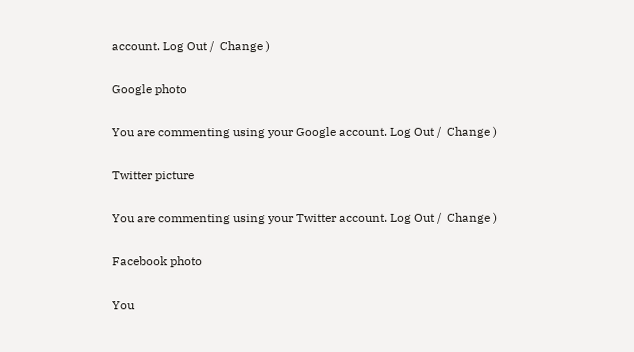account. Log Out /  Change )

Google photo

You are commenting using your Google account. Log Out /  Change )

Twitter picture

You are commenting using your Twitter account. Log Out /  Change )

Facebook photo

You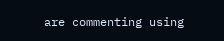are commenting using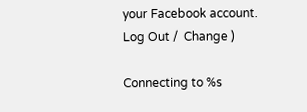your Facebook account. Log Out /  Change )

Connecting to %s